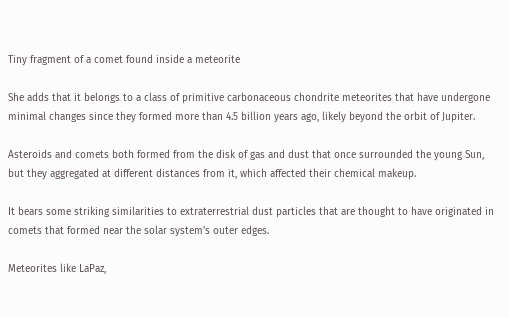Tiny fragment of a comet found inside a meteorite

She adds that it belongs to a class of primitive carbonaceous chondrite meteorites that have undergone minimal changes since they formed more than 4.5 billion years ago, likely beyond the orbit of Jupiter.

Asteroids and comets both formed from the disk of gas and dust that once surrounded the young Sun, but they aggregated at different distances from it, which affected their chemical makeup.

It bears some striking similarities to extraterrestrial dust particles that are thought to have originated in comets that formed near the solar system's outer edges.

Meteorites like LaPaz,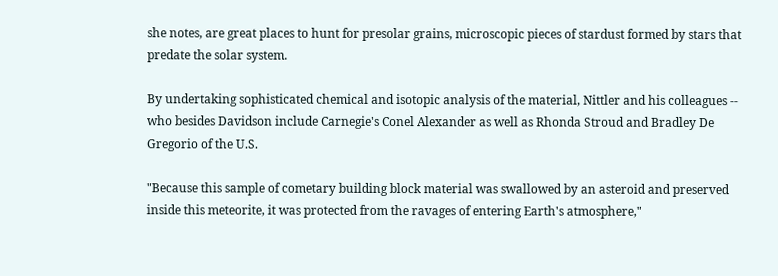she notes, are great places to hunt for presolar grains, microscopic pieces of stardust formed by stars that predate the solar system.

By undertaking sophisticated chemical and isotopic analysis of the material, Nittler and his colleagues -- who besides Davidson include Carnegie's Conel Alexander as well as Rhonda Stroud and Bradley De Gregorio of the U.S.

"Because this sample of cometary building block material was swallowed by an asteroid and preserved inside this meteorite, it was protected from the ravages of entering Earth's atmosphere,"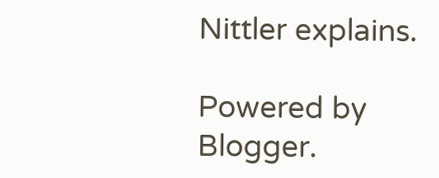Nittler explains.

Powered by Blogger.